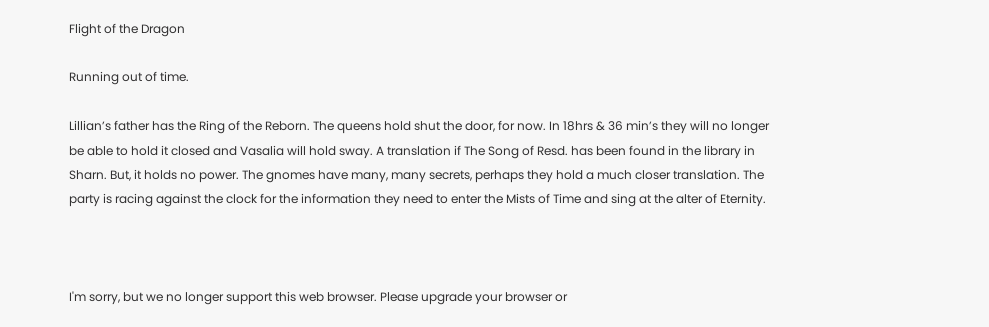Flight of the Dragon

Running out of time.

Lillian’s father has the Ring of the Reborn. The queens hold shut the door, for now. In 18hrs & 36 min’s they will no longer be able to hold it closed and Vasalia will hold sway. A translation if The Song of Resd. has been found in the library in Sharn. But, it holds no power. The gnomes have many, many secrets, perhaps they hold a much closer translation. The party is racing against the clock for the information they need to enter the Mists of Time and sing at the alter of Eternity.



I'm sorry, but we no longer support this web browser. Please upgrade your browser or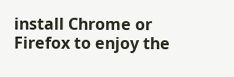install Chrome or Firefox to enjoy the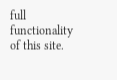full functionality of this site.